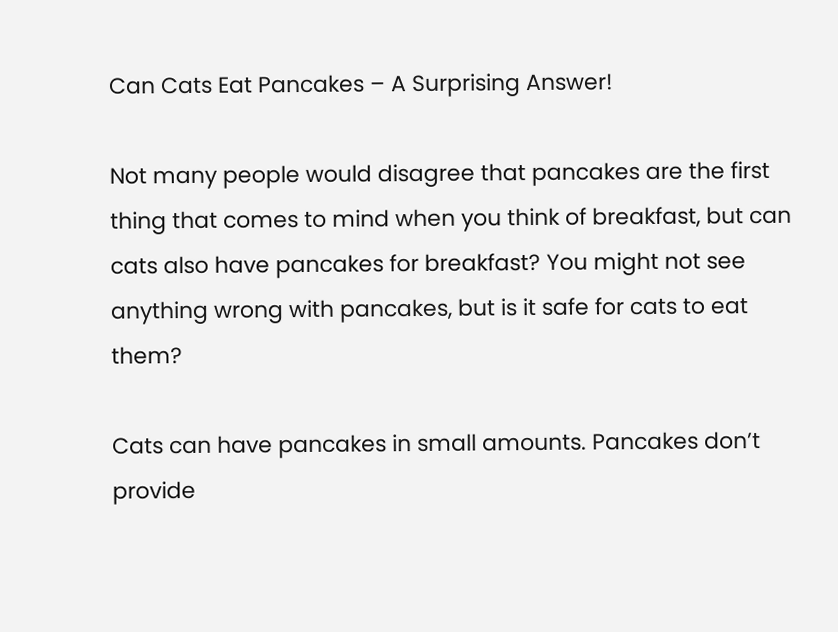Can Cats Eat Pancakes – A Surprising Answer!

Not many people would disagree that pancakes are the first thing that comes to mind when you think of breakfast, but can cats also have pancakes for breakfast? You might not see anything wrong with pancakes, but is it safe for cats to eat them?

Cats can have pancakes in small amounts. Pancakes don’t provide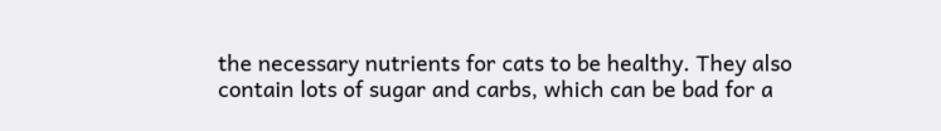the necessary nutrients for cats to be healthy. They also contain lots of sugar and carbs, which can be bad for a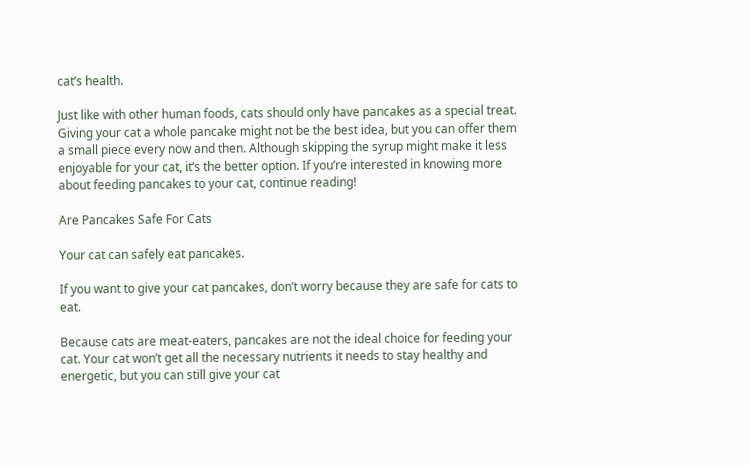cat’s health.

Just like with other human foods, cats should only have pancakes as a special treat. Giving your cat a whole pancake might not be the best idea, but you can offer them a small piece every now and then. Although skipping the syrup might make it less enjoyable for your cat, it’s the better option. If you’re interested in knowing more about feeding pancakes to your cat, continue reading!

Are Pancakes Safe For Cats

Your cat can safely eat pancakes.

If you want to give your cat pancakes, don’t worry because they are safe for cats to eat.

Because cats are meat-eaters, pancakes are not the ideal choice for feeding your cat. Your cat won’t get all the necessary nutrients it needs to stay healthy and energetic, but you can still give your cat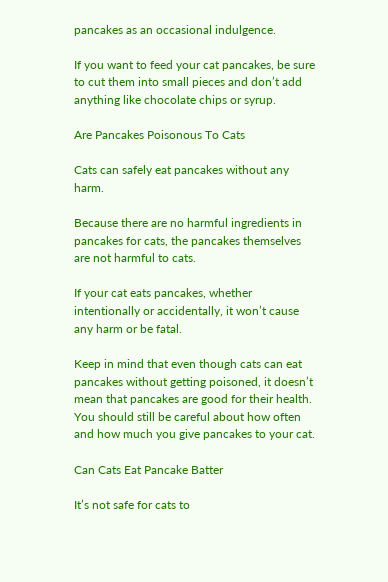pancakes as an occasional indulgence.

If you want to feed your cat pancakes, be sure to cut them into small pieces and don’t add anything like chocolate chips or syrup.

Are Pancakes Poisonous To Cats

Cats can safely eat pancakes without any harm.

Because there are no harmful ingredients in pancakes for cats, the pancakes themselves are not harmful to cats.

If your cat eats pancakes, whether intentionally or accidentally, it won’t cause any harm or be fatal.

Keep in mind that even though cats can eat pancakes without getting poisoned, it doesn’t mean that pancakes are good for their health. You should still be careful about how often and how much you give pancakes to your cat.

Can Cats Eat Pancake Batter

It’s not safe for cats to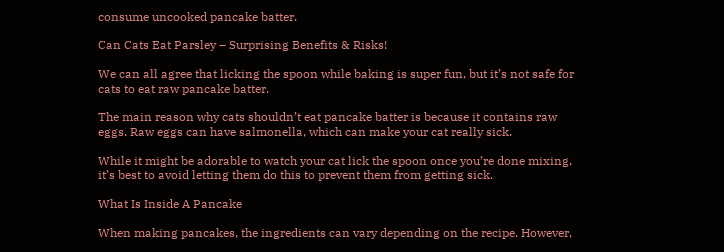consume uncooked pancake batter.

Can Cats Eat Parsley – Surprising Benefits & Risks!

We can all agree that licking the spoon while baking is super fun, but it’s not safe for cats to eat raw pancake batter.

The main reason why cats shouldn’t eat pancake batter is because it contains raw eggs. Raw eggs can have salmonella, which can make your cat really sick.

While it might be adorable to watch your cat lick the spoon once you’re done mixing, it’s best to avoid letting them do this to prevent them from getting sick.

What Is Inside A Pancake

When making pancakes, the ingredients can vary depending on the recipe. However,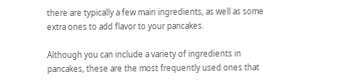there are typically a few main ingredients, as well as some extra ones to add flavor to your pancakes.

Although you can include a variety of ingredients in pancakes, these are the most frequently used ones that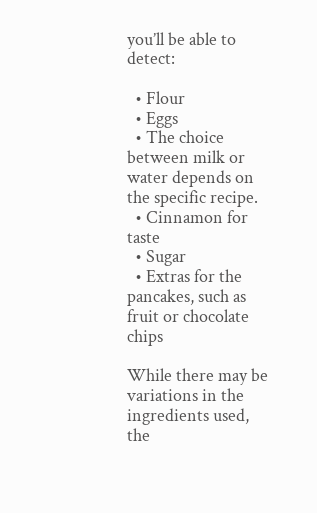you’ll be able to detect:

  • Flour
  • Eggs
  • The choice between milk or water depends on the specific recipe.
  • Cinnamon for taste
  • Sugar
  • Extras for the pancakes, such as fruit or chocolate chips

While there may be variations in the ingredients used, the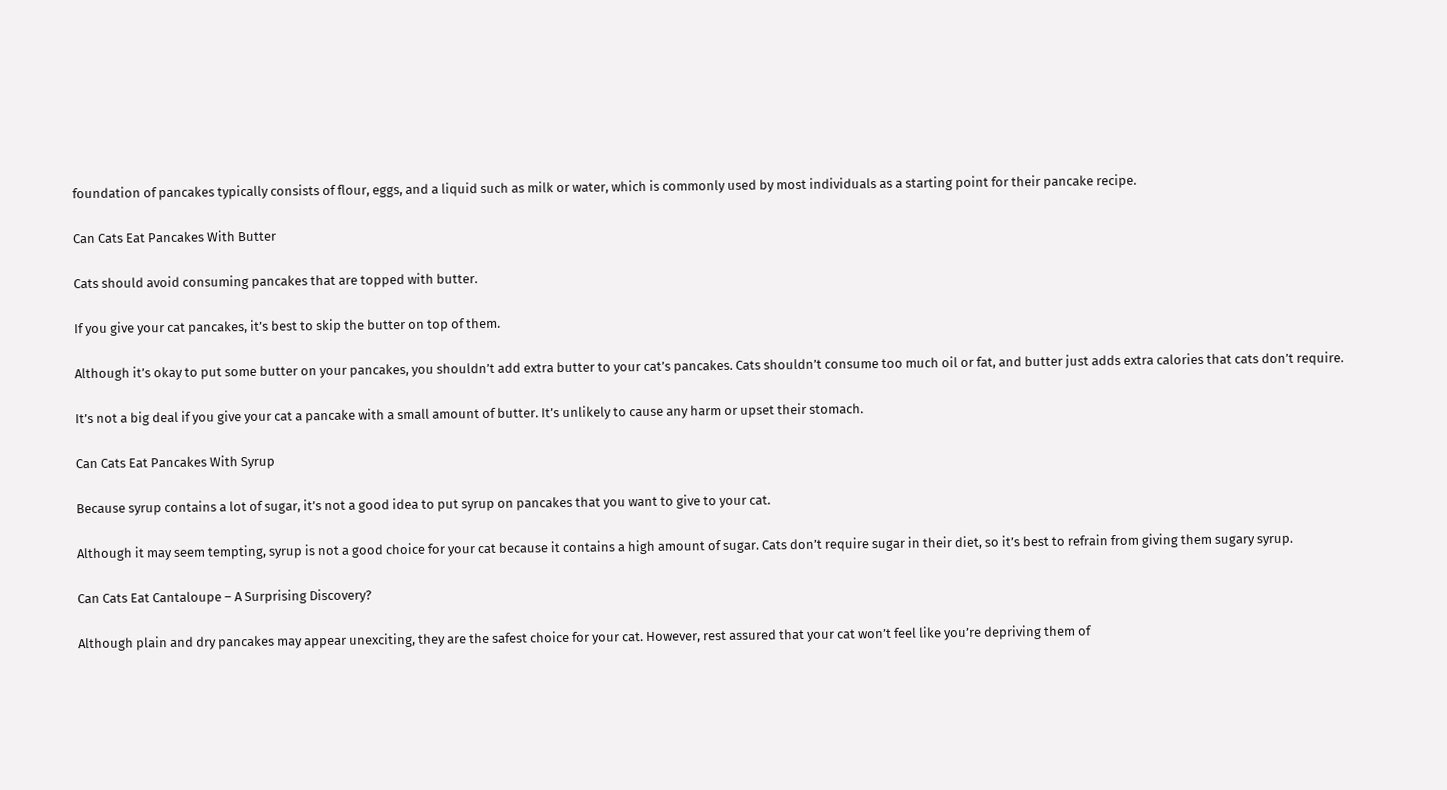foundation of pancakes typically consists of flour, eggs, and a liquid such as milk or water, which is commonly used by most individuals as a starting point for their pancake recipe.

Can Cats Eat Pancakes With Butter

Cats should avoid consuming pancakes that are topped with butter.

If you give your cat pancakes, it’s best to skip the butter on top of them.

Although it’s okay to put some butter on your pancakes, you shouldn’t add extra butter to your cat’s pancakes. Cats shouldn’t consume too much oil or fat, and butter just adds extra calories that cats don’t require.

It’s not a big deal if you give your cat a pancake with a small amount of butter. It’s unlikely to cause any harm or upset their stomach.

Can Cats Eat Pancakes With Syrup

Because syrup contains a lot of sugar, it’s not a good idea to put syrup on pancakes that you want to give to your cat.

Although it may seem tempting, syrup is not a good choice for your cat because it contains a high amount of sugar. Cats don’t require sugar in their diet, so it’s best to refrain from giving them sugary syrup.

Can Cats Eat Cantaloupe – A Surprising Discovery?

Although plain and dry pancakes may appear unexciting, they are the safest choice for your cat. However, rest assured that your cat won’t feel like you’re depriving them of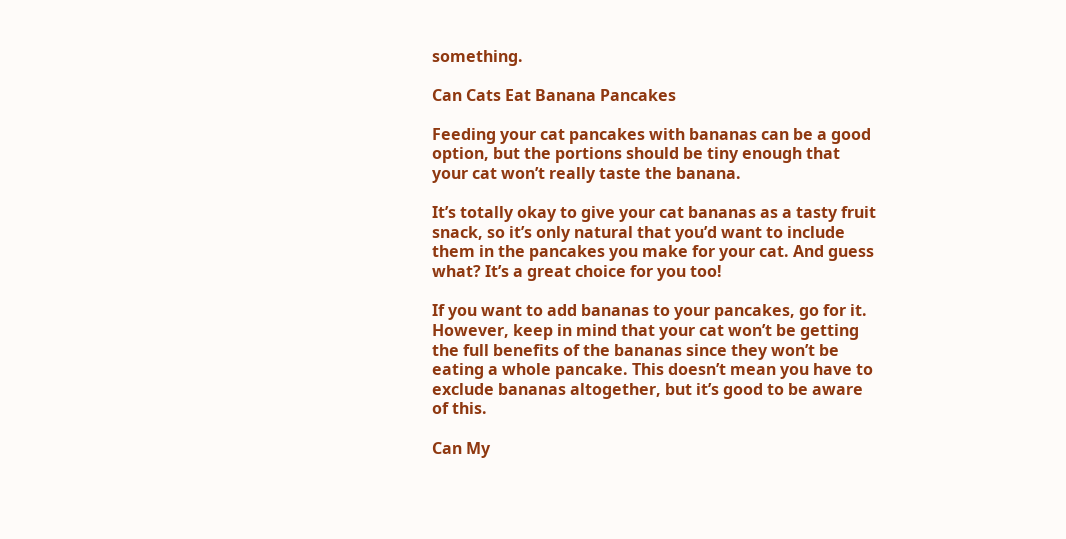something.

Can Cats Eat Banana Pancakes

Feeding your cat pancakes with bananas can be a good option, but the portions should be tiny enough that your cat won’t really taste the banana.

It’s totally okay to give your cat bananas as a tasty fruit snack, so it’s only natural that you’d want to include them in the pancakes you make for your cat. And guess what? It’s a great choice for you too!

If you want to add bananas to your pancakes, go for it. However, keep in mind that your cat won’t be getting the full benefits of the bananas since they won’t be eating a whole pancake. This doesn’t mean you have to exclude bananas altogether, but it’s good to be aware of this.

Can My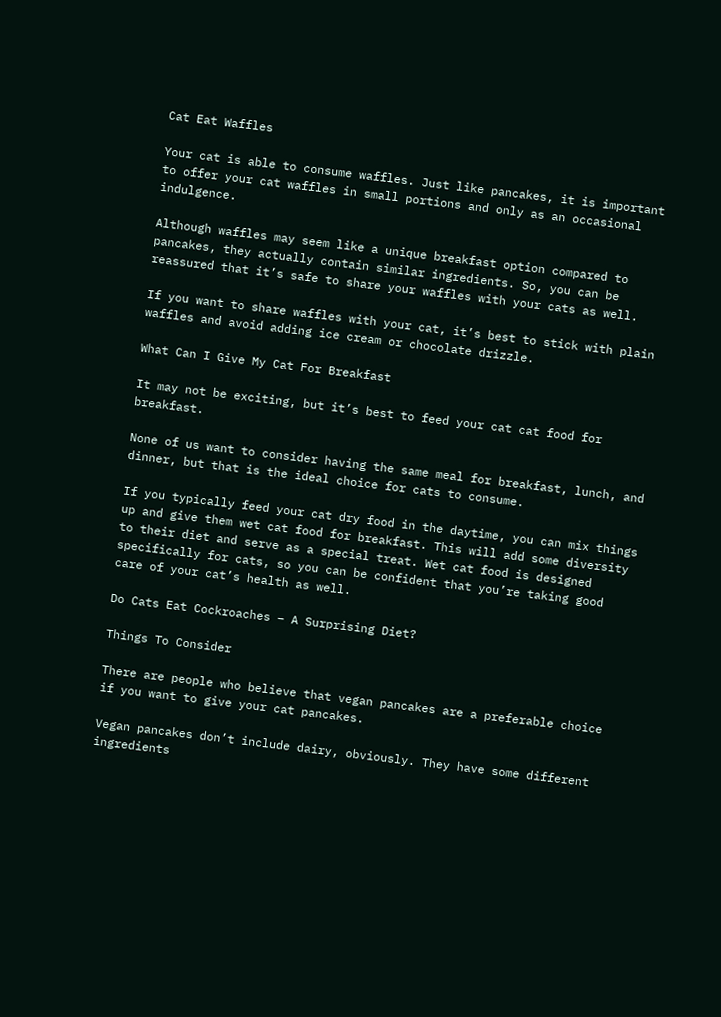Cat Eat Waffles

Your cat is able to consume waffles. Just like pancakes, it is important to offer your cat waffles in small portions and only as an occasional indulgence.

Although waffles may seem like a unique breakfast option compared to pancakes, they actually contain similar ingredients. So, you can be reassured that it’s safe to share your waffles with your cats as well.

If you want to share waffles with your cat, it’s best to stick with plain waffles and avoid adding ice cream or chocolate drizzle.

What Can I Give My Cat For Breakfast

It may not be exciting, but it’s best to feed your cat cat food for breakfast.

None of us want to consider having the same meal for breakfast, lunch, and dinner, but that is the ideal choice for cats to consume.

If you typically feed your cat dry food in the daytime, you can mix things up and give them wet cat food for breakfast. This will add some diversity to their diet and serve as a special treat. Wet cat food is designed specifically for cats, so you can be confident that you’re taking good care of your cat’s health as well.

Do Cats Eat Cockroaches – A Surprising Diet?

Things To Consider

There are people who believe that vegan pancakes are a preferable choice if you want to give your cat pancakes.

Vegan pancakes don’t include dairy, obviously. They have some different ingredients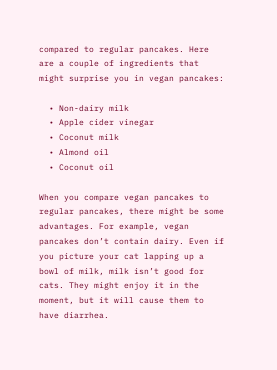compared to regular pancakes. Here are a couple of ingredients that might surprise you in vegan pancakes:

  • Non-dairy milk
  • Apple cider vinegar
  • Coconut milk
  • Almond oil
  • Coconut oil

When you compare vegan pancakes to regular pancakes, there might be some advantages. For example, vegan pancakes don’t contain dairy. Even if you picture your cat lapping up a bowl of milk, milk isn’t good for cats. They might enjoy it in the moment, but it will cause them to have diarrhea.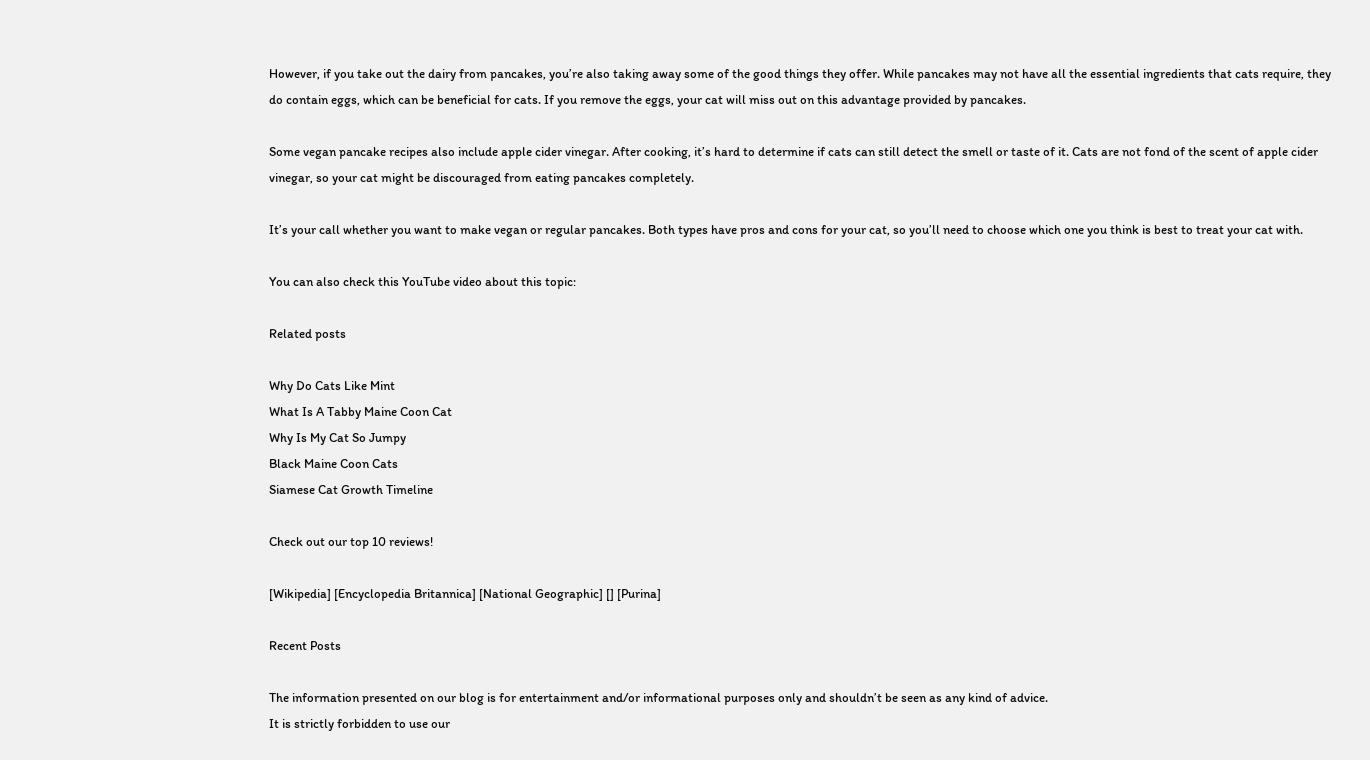However, if you take out the dairy from pancakes, you’re also taking away some of the good things they offer. While pancakes may not have all the essential ingredients that cats require, they do contain eggs, which can be beneficial for cats. If you remove the eggs, your cat will miss out on this advantage provided by pancakes.

Some vegan pancake recipes also include apple cider vinegar. After cooking, it’s hard to determine if cats can still detect the smell or taste of it. Cats are not fond of the scent of apple cider vinegar, so your cat might be discouraged from eating pancakes completely.

It’s your call whether you want to make vegan or regular pancakes. Both types have pros and cons for your cat, so you’ll need to choose which one you think is best to treat your cat with.

You can also check this YouTube video about this topic:

Related posts

Why Do Cats Like Mint
What Is A Tabby Maine Coon Cat
Why Is My Cat So Jumpy
Black Maine Coon Cats
Siamese Cat Growth Timeline

Check out our top 10 reviews!

[Wikipedia] [Encyclopedia Britannica] [National Geographic] [] [Purina]

Recent Posts

The information presented on our blog is for entertainment and/or informational purposes only and shouldn’t be seen as any kind of advice.
It is strictly forbidden to use our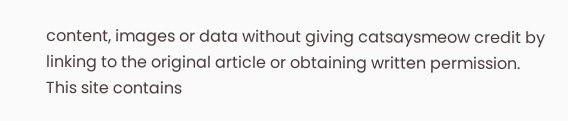content, images or data without giving catsaysmeow credit by linking to the original article or obtaining written permission.
This site contains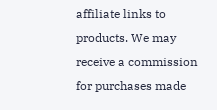affiliate links to products. We may receive a commission for purchases made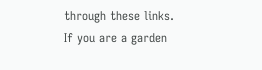through these links.
If you are a garden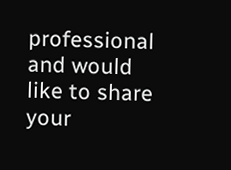professional and would like to share your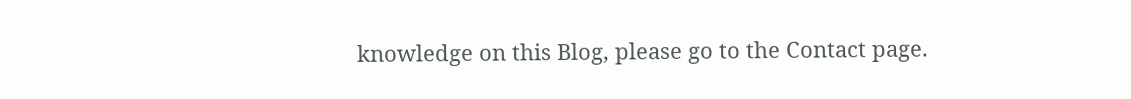knowledge on this Blog, please go to the Contact page.